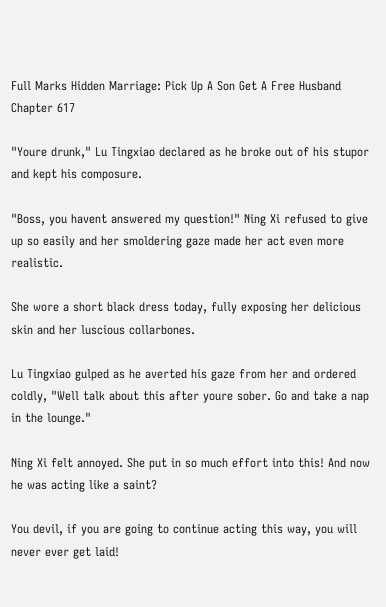Full Marks Hidden Marriage: Pick Up A Son Get A Free Husband Chapter 617

"Youre drunk," Lu Tingxiao declared as he broke out of his stupor and kept his composure.

"Boss, you havent answered my question!" Ning Xi refused to give up so easily and her smoldering gaze made her act even more realistic.

She wore a short black dress today, fully exposing her delicious skin and her luscious collarbones.

Lu Tingxiao gulped as he averted his gaze from her and ordered coldly, "Well talk about this after youre sober. Go and take a nap in the lounge."

Ning Xi felt annoyed. She put in so much effort into this! And now he was acting like a saint?

You devil, if you are going to continue acting this way, you will never ever get laid!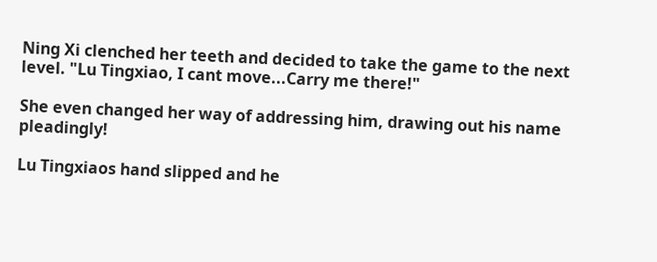Ning Xi clenched her teeth and decided to take the game to the next level. "Lu Tingxiao, I cant move...Carry me there!"

She even changed her way of addressing him, drawing out his name pleadingly!

Lu Tingxiaos hand slipped and he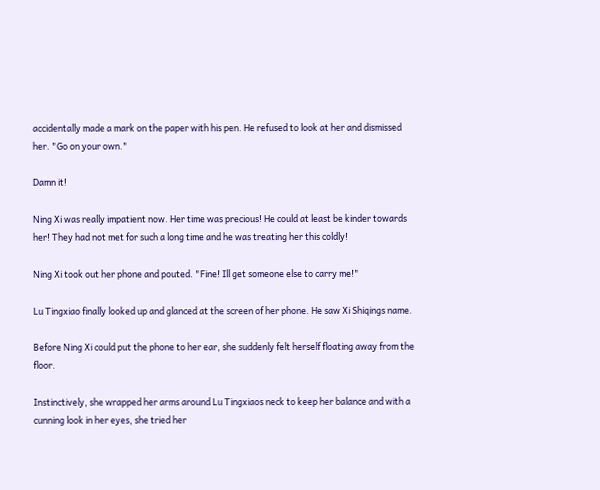accidentally made a mark on the paper with his pen. He refused to look at her and dismissed her. "Go on your own."

Damn it!

Ning Xi was really impatient now. Her time was precious! He could at least be kinder towards her! They had not met for such a long time and he was treating her this coldly!

Ning Xi took out her phone and pouted. "Fine! Ill get someone else to carry me!"

Lu Tingxiao finally looked up and glanced at the screen of her phone. He saw Xi Shiqings name.

Before Ning Xi could put the phone to her ear, she suddenly felt herself floating away from the floor.

Instinctively, she wrapped her arms around Lu Tingxiaos neck to keep her balance and with a cunning look in her eyes, she tried her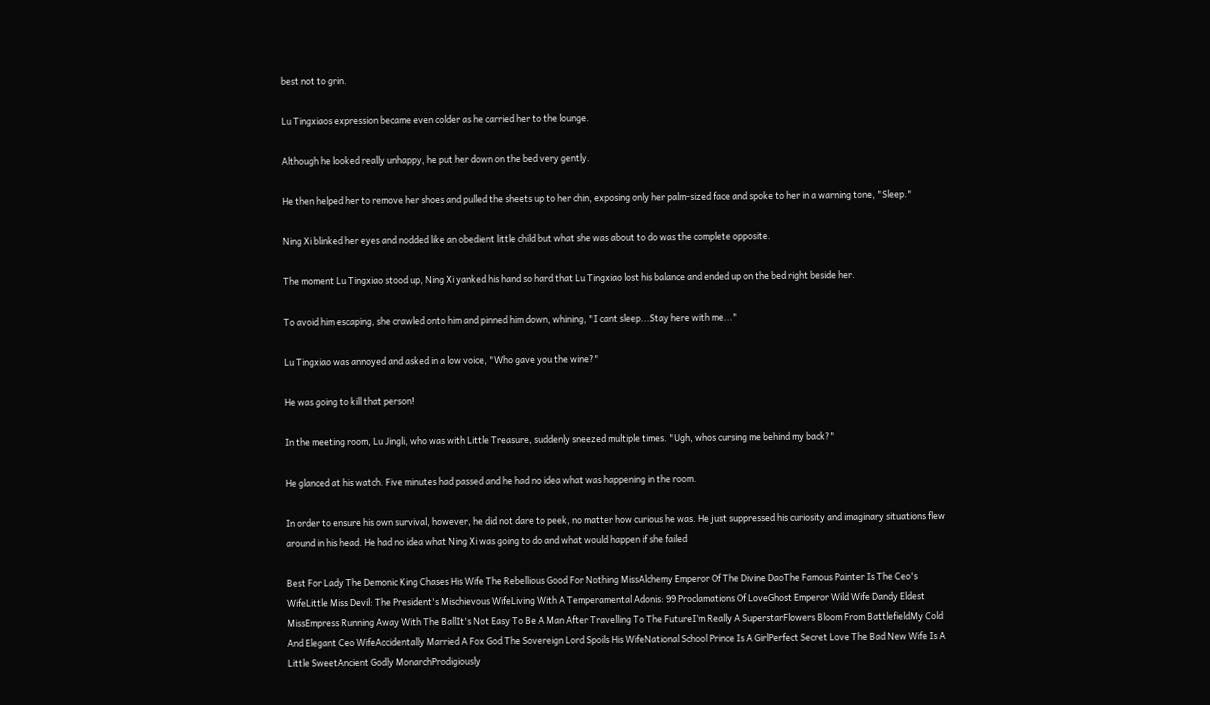best not to grin.

Lu Tingxiaos expression became even colder as he carried her to the lounge.

Although he looked really unhappy, he put her down on the bed very gently.

He then helped her to remove her shoes and pulled the sheets up to her chin, exposing only her palm-sized face and spoke to her in a warning tone, "Sleep."

Ning Xi blinked her eyes and nodded like an obedient little child but what she was about to do was the complete opposite.

The moment Lu Tingxiao stood up, Ning Xi yanked his hand so hard that Lu Tingxiao lost his balance and ended up on the bed right beside her.

To avoid him escaping, she crawled onto him and pinned him down, whining, "I cant sleep...Stay here with me..."

Lu Tingxiao was annoyed and asked in a low voice, "Who gave you the wine?"

He was going to kill that person!

In the meeting room, Lu Jingli, who was with Little Treasure, suddenly sneezed multiple times. "Ugh, whos cursing me behind my back?"

He glanced at his watch. Five minutes had passed and he had no idea what was happening in the room.

In order to ensure his own survival, however, he did not dare to peek, no matter how curious he was. He just suppressed his curiosity and imaginary situations flew around in his head. He had no idea what Ning Xi was going to do and what would happen if she failed

Best For Lady The Demonic King Chases His Wife The Rebellious Good For Nothing MissAlchemy Emperor Of The Divine DaoThe Famous Painter Is The Ceo's WifeLittle Miss Devil: The President's Mischievous WifeLiving With A Temperamental Adonis: 99 Proclamations Of LoveGhost Emperor Wild Wife Dandy Eldest MissEmpress Running Away With The BallIt's Not Easy To Be A Man After Travelling To The FutureI’m Really A SuperstarFlowers Bloom From BattlefieldMy Cold And Elegant Ceo WifeAccidentally Married A Fox God The Sovereign Lord Spoils His WifeNational School Prince Is A GirlPerfect Secret Love The Bad New Wife Is A Little SweetAncient Godly MonarchProdigiously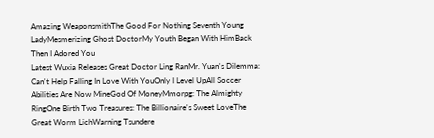Amazing WeaponsmithThe Good For Nothing Seventh Young LadyMesmerizing Ghost DoctorMy Youth Began With HimBack Then I Adored You
Latest Wuxia Releases Great Doctor Ling RanMr. Yuan's Dilemma: Can't Help Falling In Love With YouOnly I Level UpAll Soccer Abilities Are Now MineGod Of MoneyMmorpg: The Almighty RingOne Birth Two Treasures: The Billionaire's Sweet LoveThe Great Worm LichWarning Tsundere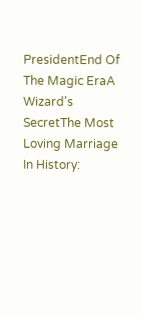PresidentEnd Of The Magic EraA Wizard's SecretThe Most Loving Marriage In History: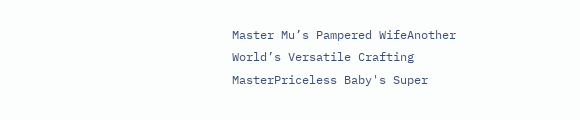Master Mu’s Pampered WifeAnother World’s Versatile Crafting MasterPriceless Baby's Super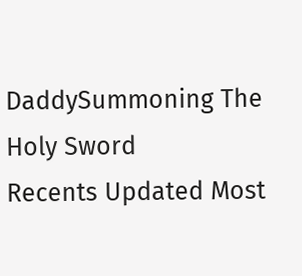DaddySummoning The Holy Sword
Recents Updated Most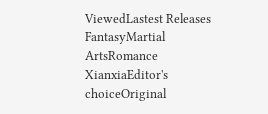ViewedLastest Releases
FantasyMartial ArtsRomance
XianxiaEditor's choiceOriginal